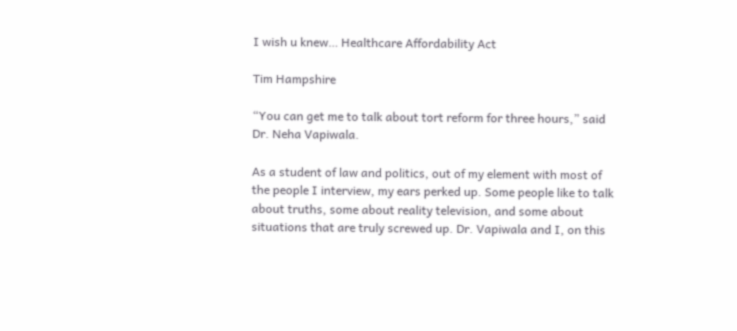I wish u knew… Healthcare Affordability Act

Tim Hampshire

“You can get me to talk about tort reform for three hours,” said Dr. Neha Vapiwala.

As a student of law and politics, out of my element with most of the people I interview, my ears perked up. Some people like to talk about truths, some about reality television, and some about situations that are truly screwed up. Dr. Vapiwala and I, on this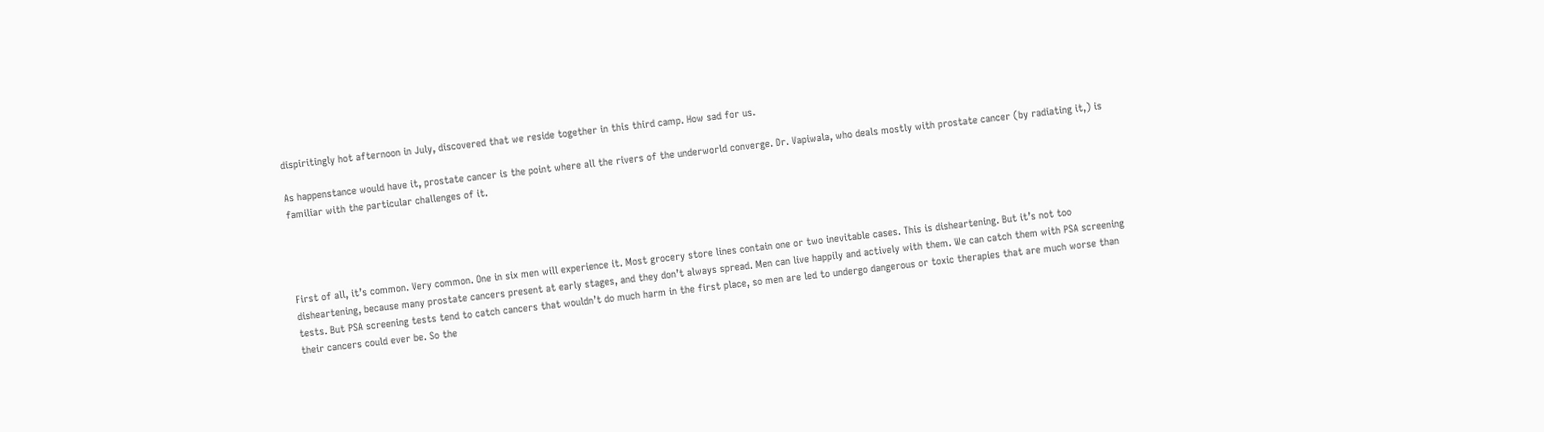dispiritingly hot afternoon in July, discovered that we reside together in this third camp. How sad for us.

As happenstance would have it, prostate cancer is the point where all the rivers of the underworld converge. Dr. Vapiwala, who deals mostly with prostate cancer (by radiating it,) is familiar with the particular challenges of it.




First of all, it’s common. Very common. One in six men will experience it. Most grocery store lines contain one or two inevitable cases. This is disheartening. But it’s not too disheartening, because many prostate cancers present at early stages, and they don’t always spread. Men can live happily and actively with them. We can catch them with PSA screening tests. But PSA screening tests tend to catch cancers that wouldn’t do much harm in the first place, so men are led to undergo dangerous or toxic therapies that are much worse than their cancers could ever be. So the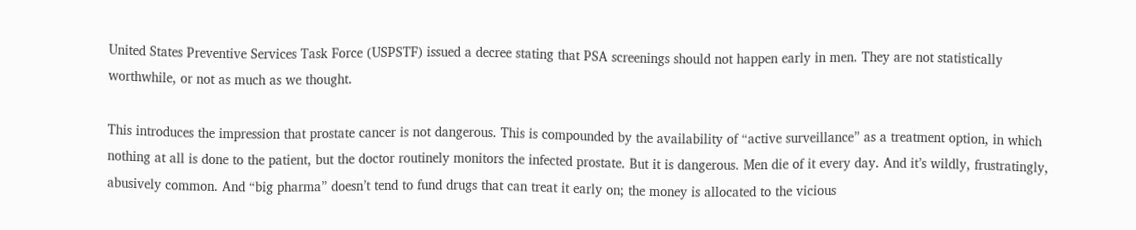United States Preventive Services Task Force (USPSTF) issued a decree stating that PSA screenings should not happen early in men. They are not statistically worthwhile, or not as much as we thought.

This introduces the impression that prostate cancer is not dangerous. This is compounded by the availability of “active surveillance” as a treatment option, in which nothing at all is done to the patient, but the doctor routinely monitors the infected prostate. But it is dangerous. Men die of it every day. And it’s wildly, frustratingly, abusively common. And “big pharma” doesn’t tend to fund drugs that can treat it early on; the money is allocated to the vicious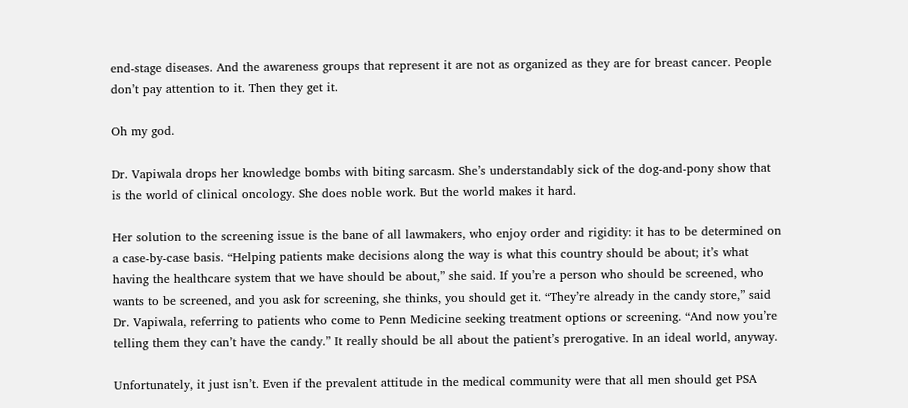end-stage diseases. And the awareness groups that represent it are not as organized as they are for breast cancer. People don’t pay attention to it. Then they get it.

Oh my god.

Dr. Vapiwala drops her knowledge bombs with biting sarcasm. She’s understandably sick of the dog-and-pony show that is the world of clinical oncology. She does noble work. But the world makes it hard.

Her solution to the screening issue is the bane of all lawmakers, who enjoy order and rigidity: it has to be determined on a case-by-case basis. “Helping patients make decisions along the way is what this country should be about; it’s what having the healthcare system that we have should be about,” she said. If you’re a person who should be screened, who wants to be screened, and you ask for screening, she thinks, you should get it. “They’re already in the candy store,” said Dr. Vapiwala, referring to patients who come to Penn Medicine seeking treatment options or screening. “And now you’re telling them they can’t have the candy.” It really should be all about the patient’s prerogative. In an ideal world, anyway.

Unfortunately, it just isn’t. Even if the prevalent attitude in the medical community were that all men should get PSA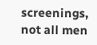screenings, not all men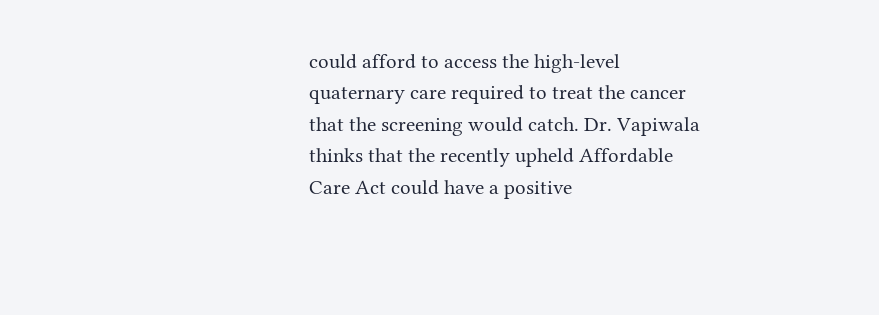could afford to access the high-level quaternary care required to treat the cancer that the screening would catch. Dr. Vapiwala thinks that the recently upheld Affordable Care Act could have a positive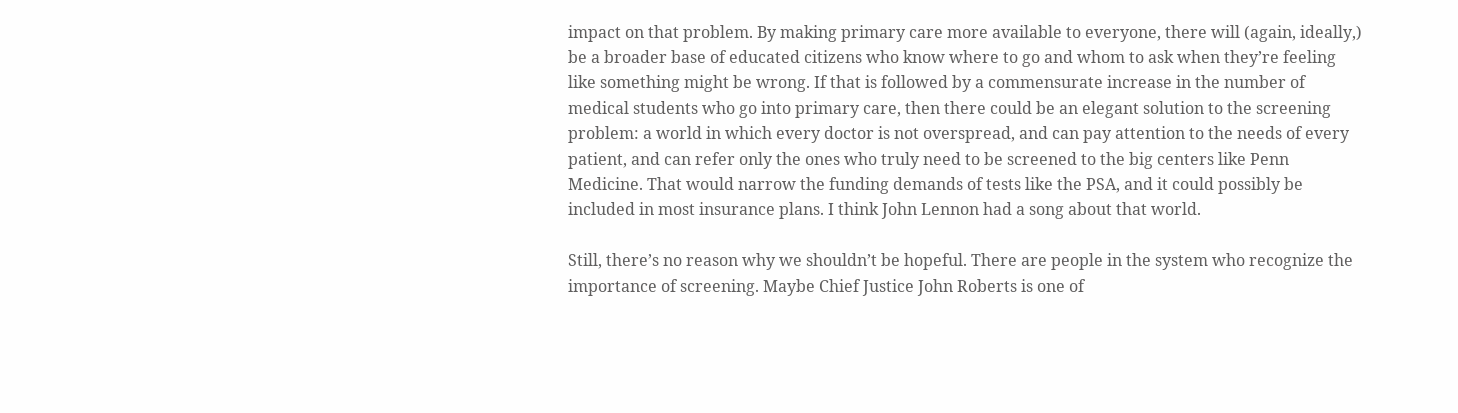impact on that problem. By making primary care more available to everyone, there will (again, ideally,) be a broader base of educated citizens who know where to go and whom to ask when they’re feeling like something might be wrong. If that is followed by a commensurate increase in the number of medical students who go into primary care, then there could be an elegant solution to the screening problem: a world in which every doctor is not overspread, and can pay attention to the needs of every patient, and can refer only the ones who truly need to be screened to the big centers like Penn Medicine. That would narrow the funding demands of tests like the PSA, and it could possibly be included in most insurance plans. I think John Lennon had a song about that world.

Still, there’s no reason why we shouldn’t be hopeful. There are people in the system who recognize the importance of screening. Maybe Chief Justice John Roberts is one of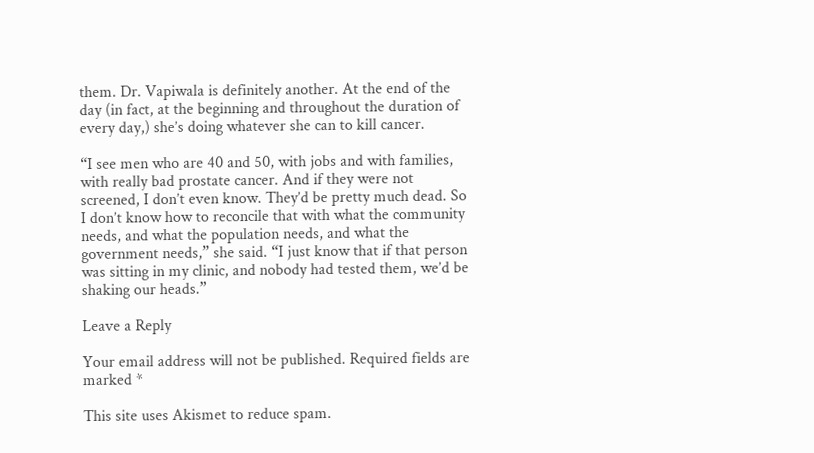them. Dr. Vapiwala is definitely another. At the end of the day (in fact, at the beginning and throughout the duration of every day,) she’s doing whatever she can to kill cancer.

“I see men who are 40 and 50, with jobs and with families, with really bad prostate cancer. And if they were not screened, I don’t even know. They’d be pretty much dead. So I don’t know how to reconcile that with what the community needs, and what the population needs, and what the government needs,” she said. “I just know that if that person was sitting in my clinic, and nobody had tested them, we’d be shaking our heads.”

Leave a Reply

Your email address will not be published. Required fields are marked *

This site uses Akismet to reduce spam.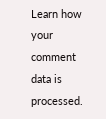Learn how your comment data is processed.